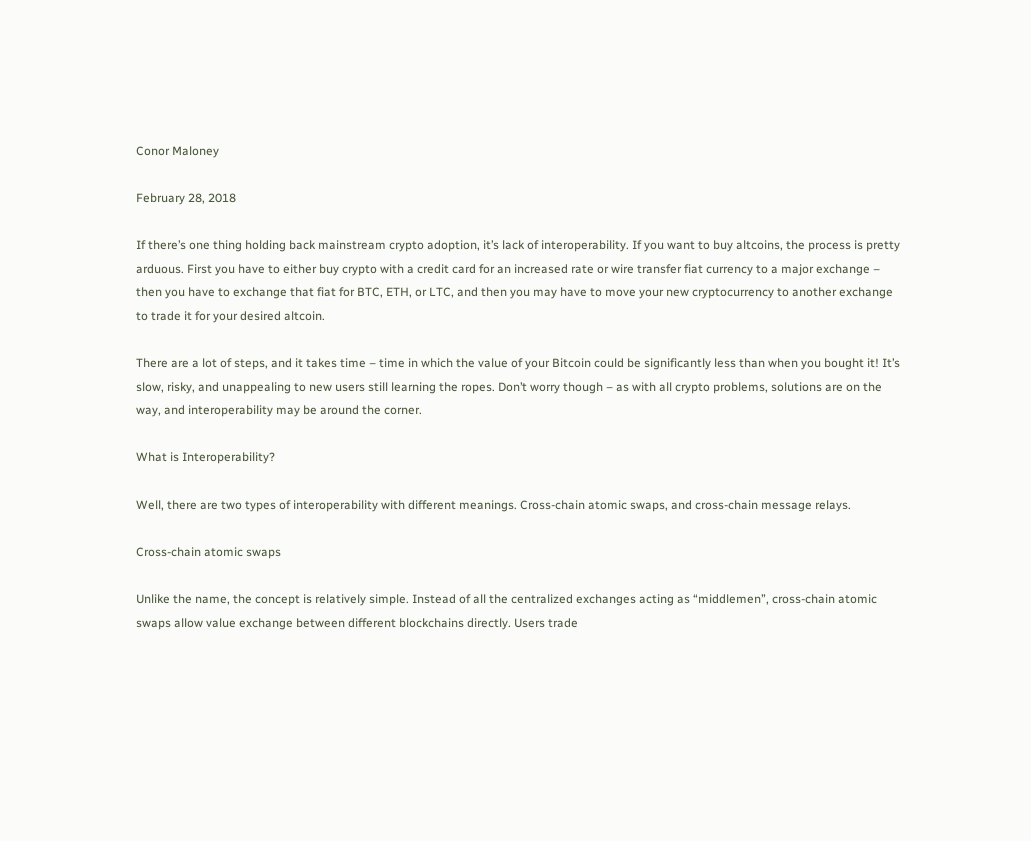Conor Maloney

February 28, 2018

If there’s one thing holding back mainstream crypto adoption, it’s lack of interoperability. If you want to buy altcoins, the process is pretty arduous. First you have to either buy crypto with a credit card for an increased rate or wire transfer fiat currency to a major exchange – then you have to exchange that fiat for BTC, ETH, or LTC, and then you may have to move your new cryptocurrency to another exchange to trade it for your desired altcoin.

There are a lot of steps, and it takes time – time in which the value of your Bitcoin could be significantly less than when you bought it! It’s slow, risky, and unappealing to new users still learning the ropes. Don’t worry though – as with all crypto problems, solutions are on the way, and interoperability may be around the corner.

What is Interoperability?

Well, there are two types of interoperability with different meanings. Cross-chain atomic swaps, and cross-chain message relays.

Cross-chain atomic swaps

Unlike the name, the concept is relatively simple. Instead of all the centralized exchanges acting as “middlemen”, cross-chain atomic swaps allow value exchange between different blockchains directly. Users trade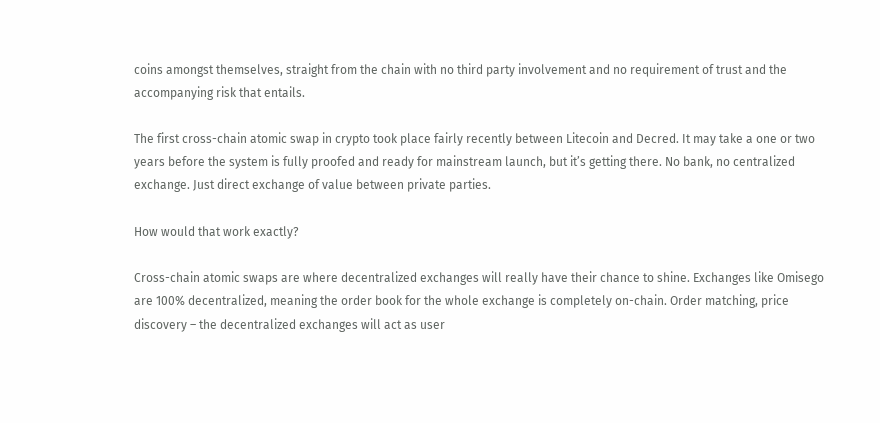coins amongst themselves, straight from the chain with no third party involvement and no requirement of trust and the accompanying risk that entails.

The first cross-chain atomic swap in crypto took place fairly recently between Litecoin and Decred. It may take a one or two years before the system is fully proofed and ready for mainstream launch, but it’s getting there. No bank, no centralized exchange. Just direct exchange of value between private parties.

How would that work exactly?

Cross-chain atomic swaps are where decentralized exchanges will really have their chance to shine. Exchanges like Omisego are 100% decentralized, meaning the order book for the whole exchange is completely on-chain. Order matching, price discovery – the decentralized exchanges will act as user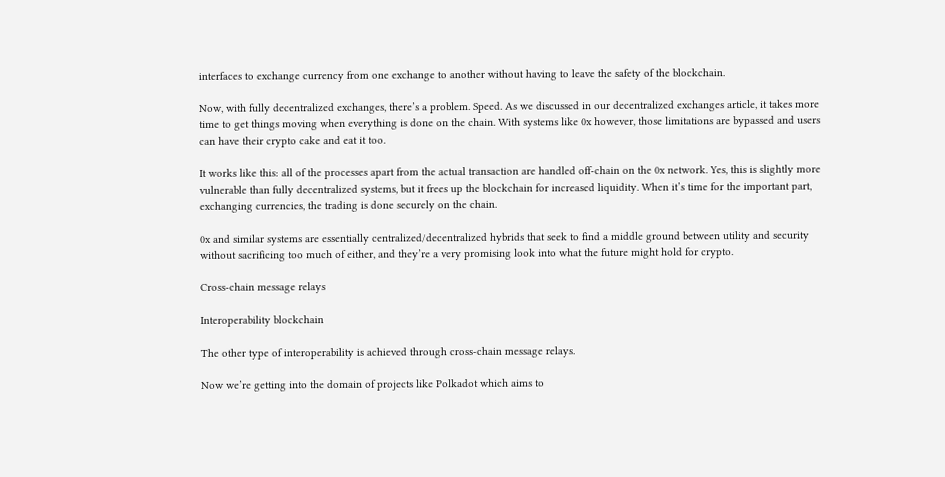interfaces to exchange currency from one exchange to another without having to leave the safety of the blockchain.

Now, with fully decentralized exchanges, there’s a problem. Speed. As we discussed in our decentralized exchanges article, it takes more time to get things moving when everything is done on the chain. With systems like 0x however, those limitations are bypassed and users can have their crypto cake and eat it too.

It works like this: all of the processes apart from the actual transaction are handled off-chain on the 0x network. Yes, this is slightly more vulnerable than fully decentralized systems, but it frees up the blockchain for increased liquidity. When it’s time for the important part, exchanging currencies, the trading is done securely on the chain.

0x and similar systems are essentially centralized/decentralized hybrids that seek to find a middle ground between utility and security without sacrificing too much of either, and they’re a very promising look into what the future might hold for crypto.

Cross-chain message relays

Interoperability blockchain

The other type of interoperability is achieved through cross-chain message relays.

Now we’re getting into the domain of projects like Polkadot which aims to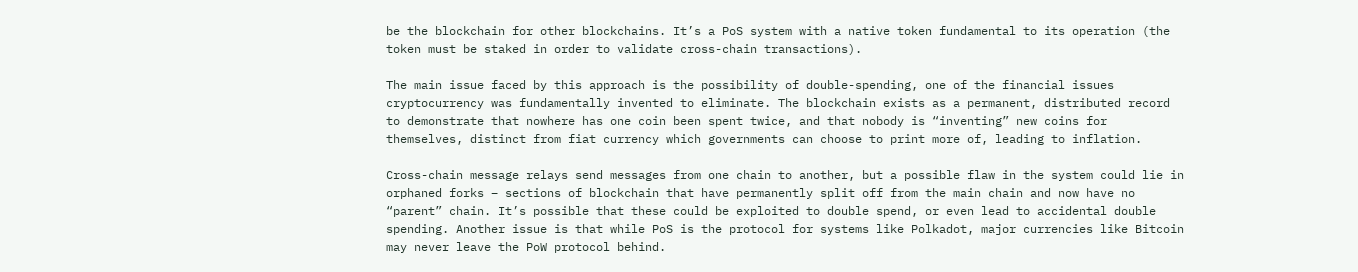be the blockchain for other blockchains. It’s a PoS system with a native token fundamental to its operation (the token must be staked in order to validate cross-chain transactions).

The main issue faced by this approach is the possibility of double-spending, one of the financial issues cryptocurrency was fundamentally invented to eliminate. The blockchain exists as a permanent, distributed record to demonstrate that nowhere has one coin been spent twice, and that nobody is “inventing” new coins for themselves, distinct from fiat currency which governments can choose to print more of, leading to inflation.

Cross-chain message relays send messages from one chain to another, but a possible flaw in the system could lie in orphaned forks – sections of blockchain that have permanently split off from the main chain and now have no “parent” chain. It’s possible that these could be exploited to double spend, or even lead to accidental double spending. Another issue is that while PoS is the protocol for systems like Polkadot, major currencies like Bitcoin may never leave the PoW protocol behind.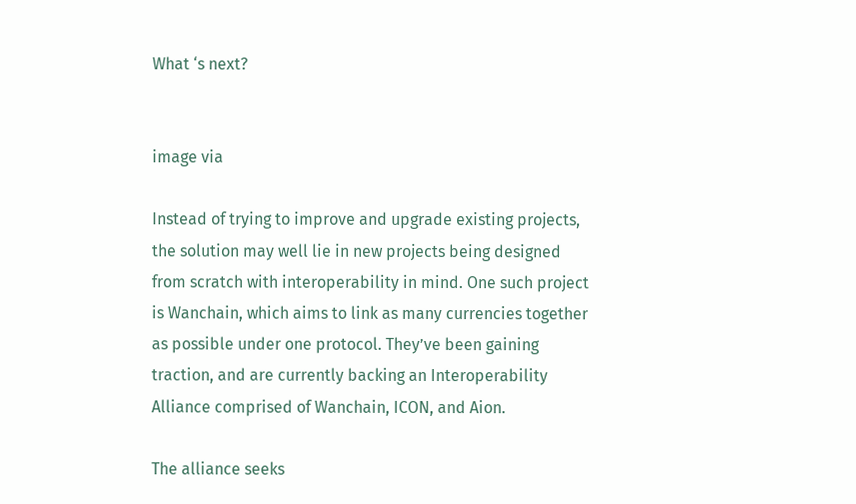What ‘s next?


image via

Instead of trying to improve and upgrade existing projects, the solution may well lie in new projects being designed from scratch with interoperability in mind. One such project is Wanchain, which aims to link as many currencies together as possible under one protocol. They’ve been gaining traction, and are currently backing an Interoperability Alliance comprised of Wanchain, ICON, and Aion.

The alliance seeks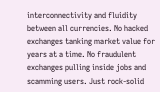interconnectivity and fluidity between all currencies. No hacked exchanges tanking market value for years at a time. No fraudulent exchanges pulling inside jobs and scamming users. Just rock-solid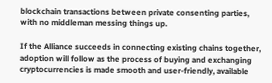blockchain transactions between private consenting parties, with no middleman messing things up.

If the Alliance succeeds in connecting existing chains together, adoption will follow as the process of buying and exchanging cryptocurrencies is made smooth and user-friendly, available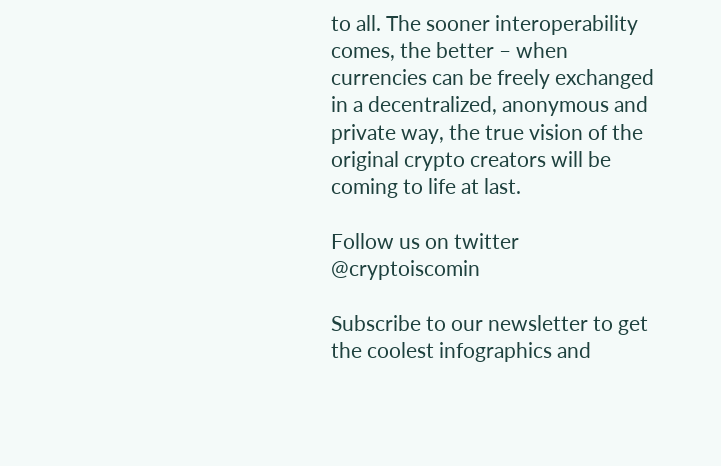to all. The sooner interoperability comes, the better – when currencies can be freely exchanged in a decentralized, anonymous and private way, the true vision of the original crypto creators will be coming to life at last.

Follow us on twitter @cryptoiscomin

Subscribe to our newsletter to get the coolest infographics and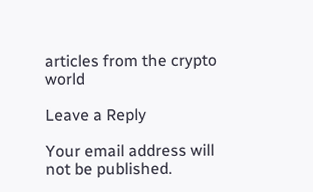articles from the crypto world

Leave a Reply

Your email address will not be published.